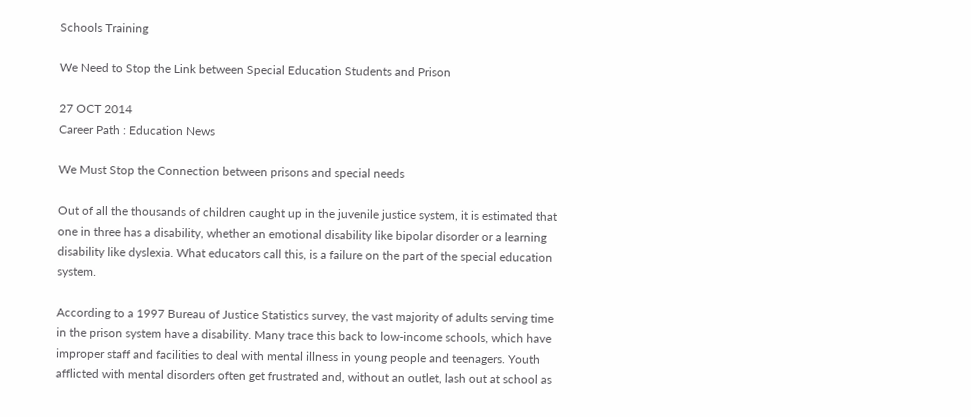Schools Training

We Need to Stop the Link between Special Education Students and Prison

27 OCT 2014
Career Path : Education News

We Must Stop the Connection between prisons and special needs

Out of all the thousands of children caught up in the juvenile justice system, it is estimated that one in three has a disability, whether an emotional disability like bipolar disorder or a learning disability like dyslexia. What educators call this, is a failure on the part of the special education system.

According to a 1997 Bureau of Justice Statistics survey, the vast majority of adults serving time in the prison system have a disability. Many trace this back to low-income schools, which have improper staff and facilities to deal with mental illness in young people and teenagers. Youth afflicted with mental disorders often get frustrated and, without an outlet, lash out at school as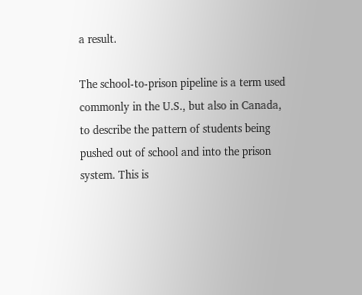a result.

The school-to-prison pipeline is a term used commonly in the U.S., but also in Canada, to describe the pattern of students being pushed out of school and into the prison system. This is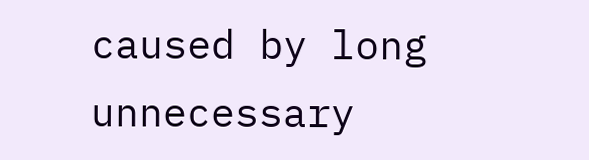caused by long unnecessary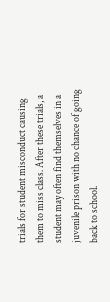trials for student misconduct causing them to miss class. After these trials, a student may often find themselves in a juvenile prison with no chance of going back to school.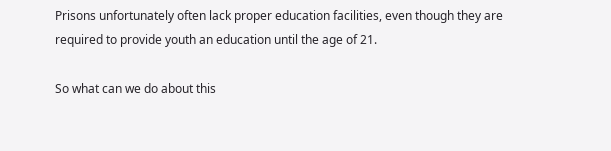Prisons unfortunately often lack proper education facilities, even though they are required to provide youth an education until the age of 21.

So what can we do about this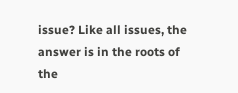issue? Like all issues, the answer is in the roots of the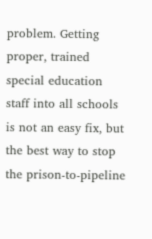problem. Getting proper, trained special education staff into all schools is not an easy fix, but the best way to stop the prison-to-pipeline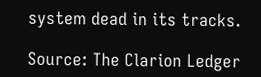system dead in its tracks.

Source: The Clarion Ledger